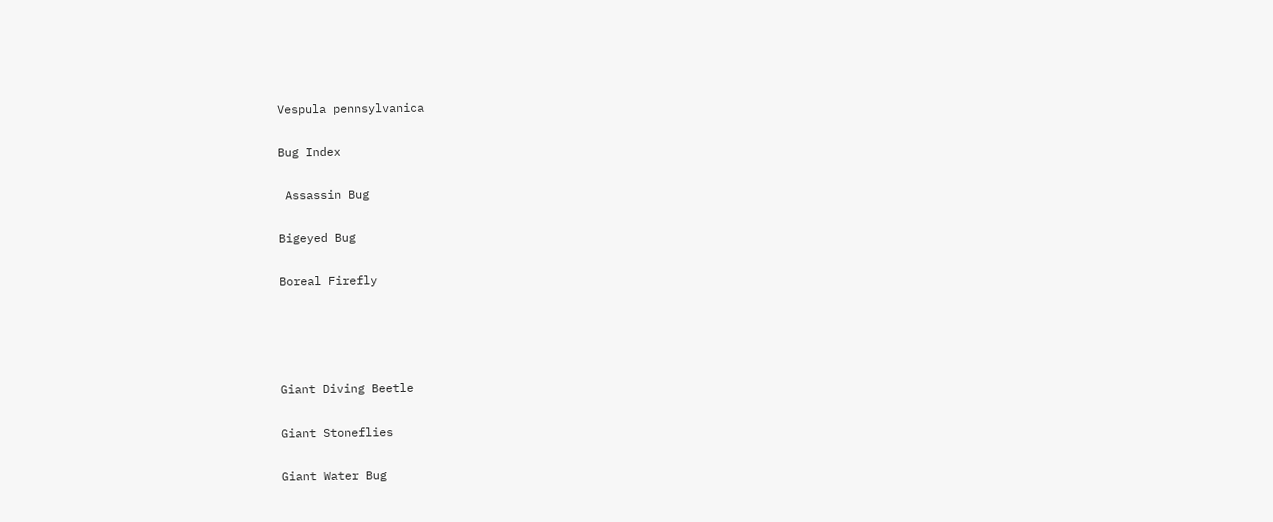Vespula pennsylvanica

Bug Index

 Assassin Bug

Bigeyed Bug

Boreal Firefly




Giant Diving Beetle

Giant Stoneflies

Giant Water Bug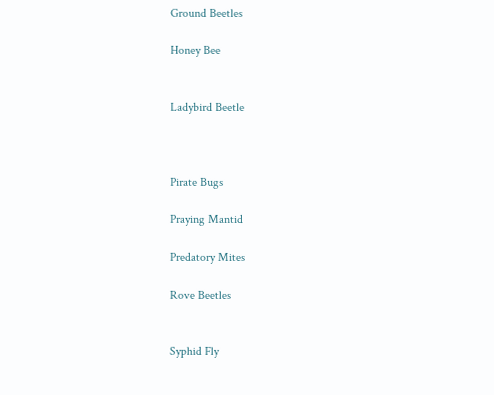Ground Beetles

Honey Bee


Ladybird Beetle



Pirate Bugs

Praying Mantid

Predatory Mites

Rove Beetles


Syphid Fly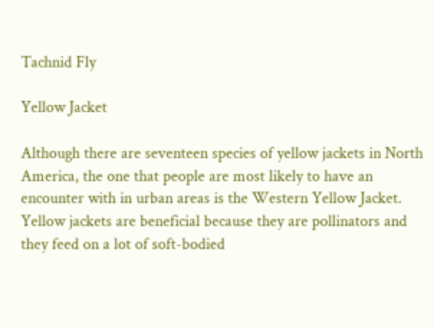Tachnid Fly

Yellow Jacket

Although there are seventeen species of yellow jackets in North America, the one that people are most likely to have an encounter with in urban areas is the Western Yellow Jacket. Yellow jackets are beneficial because they are pollinators and they feed on a lot of soft-bodied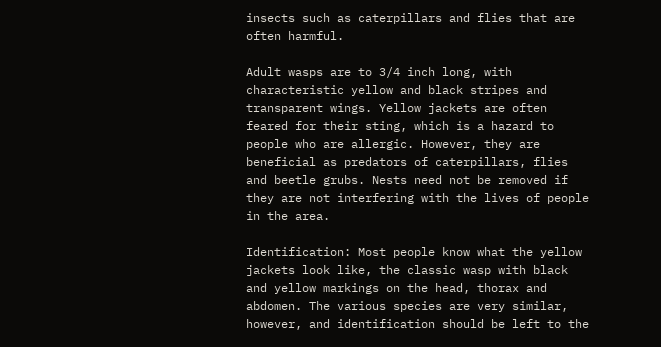insects such as caterpillars and flies that are often harmful.

Adult wasps are to 3/4 inch long, with characteristic yellow and black stripes and transparent wings. Yellow jackets are often feared for their sting, which is a hazard to people who are allergic. However, they are beneficial as predators of caterpillars, flies and beetle grubs. Nests need not be removed if they are not interfering with the lives of people in the area.

Identification: Most people know what the yellow jackets look like, the classic wasp with black and yellow markings on the head, thorax and abdomen. The various species are very similar, however, and identification should be left to the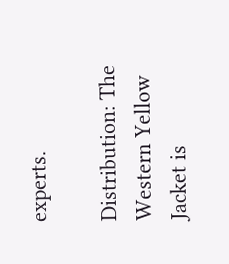experts.

Distribution: The Western Yellow Jacket is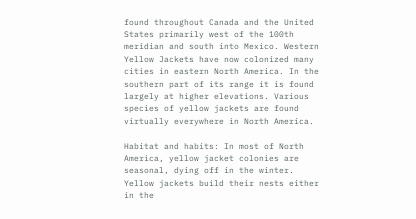found throughout Canada and the United States primarily west of the 100th meridian and south into Mexico. Western Yellow Jackets have now colonized many cities in eastern North America. In the southern part of its range it is found largely at higher elevations. Various species of yellow jackets are found virtually everywhere in North America.

Habitat and habits: In most of North America, yellow jacket colonies are seasonal, dying off in the winter. Yellow jackets build their nests either in the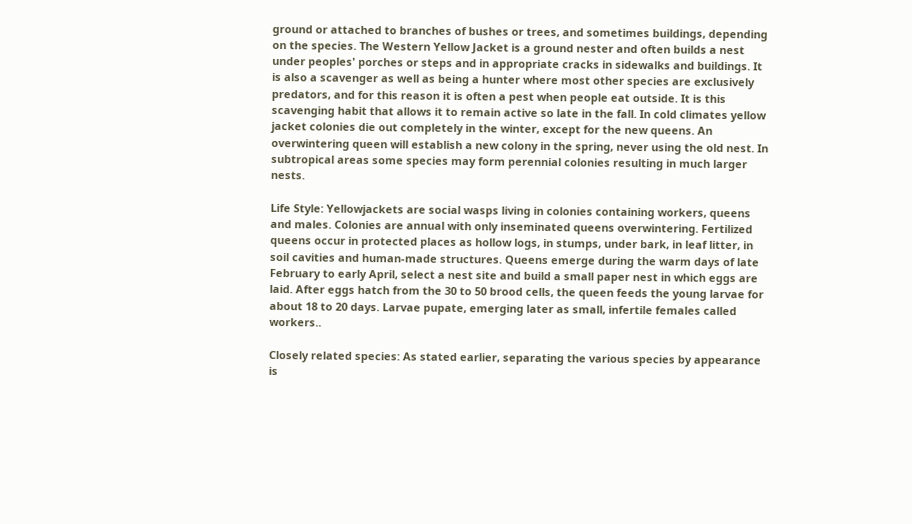ground or attached to branches of bushes or trees, and sometimes buildings, depending on the species. The Western Yellow Jacket is a ground nester and often builds a nest under peoples' porches or steps and in appropriate cracks in sidewalks and buildings. It is also a scavenger as well as being a hunter where most other species are exclusively predators, and for this reason it is often a pest when people eat outside. It is this scavenging habit that allows it to remain active so late in the fall. In cold climates yellow jacket colonies die out completely in the winter, except for the new queens. An overwintering queen will establish a new colony in the spring, never using the old nest. In subtropical areas some species may form perennial colonies resulting in much larger nests.

Life Style: Yellowjackets are social wasps living in colonies containing workers, queens and males. Colonies are annual with only inseminated queens overwintering. Fertilized queens occur in protected places as hollow logs, in stumps, under bark, in leaf litter, in soil cavities and human-made structures. Queens emerge during the warm days of late February to early April, select a nest site and build a small paper nest in which eggs are laid. After eggs hatch from the 30 to 50 brood cells, the queen feeds the young larvae for about 18 to 20 days. Larvae pupate, emerging later as small, infertile females called workers..

Closely related species: As stated earlier, separating the various species by appearance is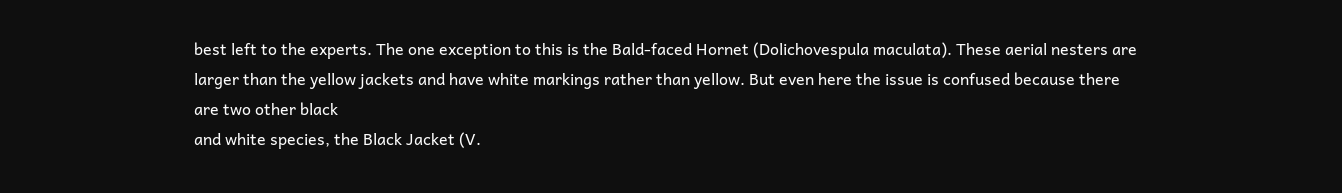best left to the experts. The one exception to this is the Bald-faced Hornet (Dolichovespula maculata). These aerial nesters are larger than the yellow jackets and have white markings rather than yellow. But even here the issue is confused because there are two other black
and white species, the Black Jacket (V.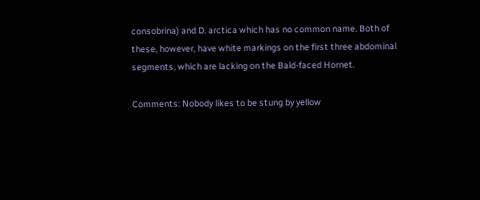consobrina) and D. arctica which has no common name. Both of these, however, have white markings on the first three abdominal segments, which are lacking on the Bald-faced Hornet.

Comments: Nobody likes to be stung by yellow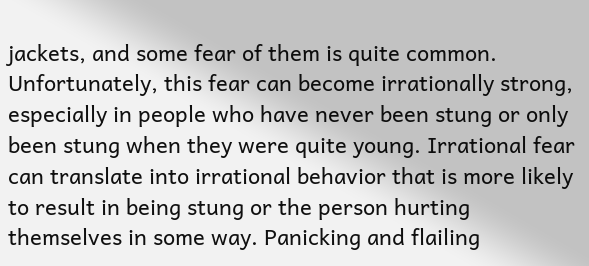jackets, and some fear of them is quite common. Unfortunately, this fear can become irrationally strong, especially in people who have never been stung or only been stung when they were quite young. Irrational fear can translate into irrational behavior that is more likely to result in being stung or the person hurting themselves in some way. Panicking and flailing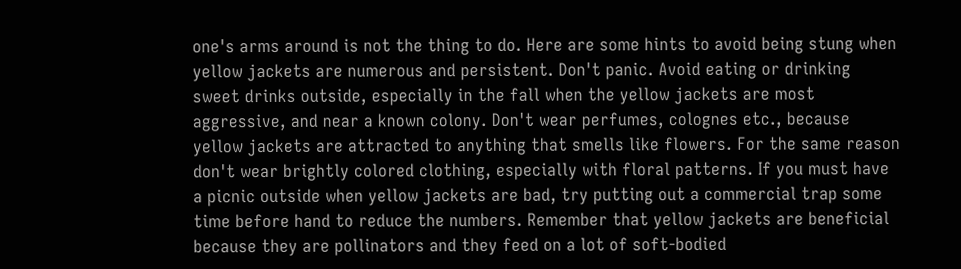one's arms around is not the thing to do. Here are some hints to avoid being stung when yellow jackets are numerous and persistent. Don't panic. Avoid eating or drinking sweet drinks outside, especially in the fall when the yellow jackets are most aggressive, and near a known colony. Don't wear perfumes, colognes etc., because yellow jackets are attracted to anything that smells like flowers. For the same reason don't wear brightly colored clothing, especially with floral patterns. If you must have a picnic outside when yellow jackets are bad, try putting out a commercial trap some time before hand to reduce the numbers. Remember that yellow jackets are beneficial because they are pollinators and they feed on a lot of soft-bodied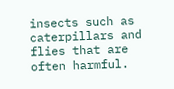insects such as caterpillars and flies that are often harmful.